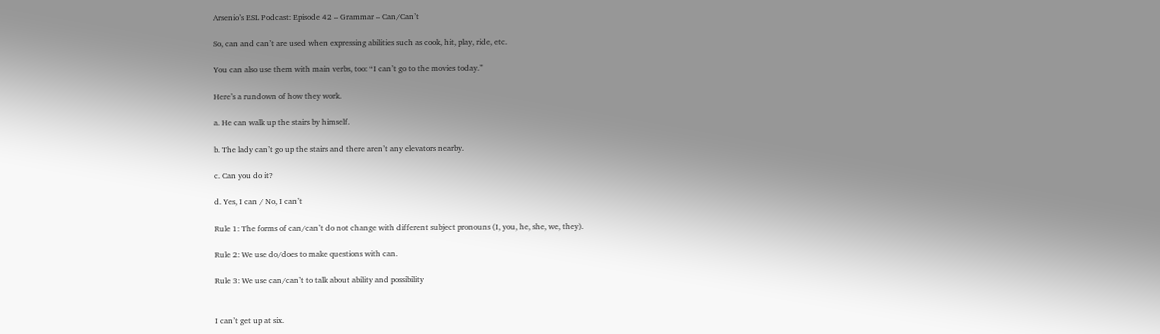Arsenio’s ESL Podcast: Episode 42 – Grammar – Can/Can’t

So, can and can’t are used when expressing abilities such as cook, hit, play, ride, etc.

You can also use them with main verbs, too: “I can’t go to the movies today.”

Here’s a rundown of how they work.

a. He can walk up the stairs by himself.

b. The lady can’t go up the stairs and there aren’t any elevators nearby.

c. Can you do it?

d. Yes, I can / No, I can’t

Rule 1: The forms of can/can’t do not change with different subject pronouns (I, you, he, she, we, they).

Rule 2: We use do/does to make questions with can.

Rule 3: We use can/can’t to talk about ability and possibility


I can’t get up at six.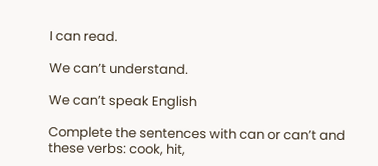I can read.

We can’t understand.

We can’t speak English

Complete the sentences with can or can’t and these verbs: cook, hit,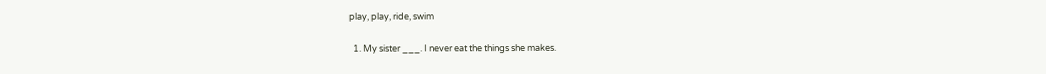play, play, ride, swim

  1. My sister ___. I never eat the things she makes.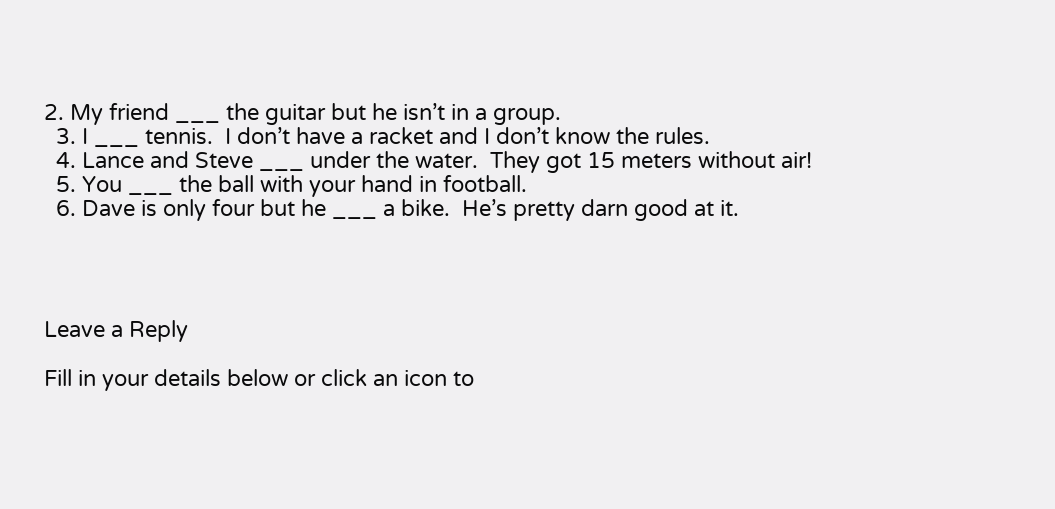2. My friend ___ the guitar but he isn’t in a group.
  3. I ___ tennis.  I don’t have a racket and I don’t know the rules.
  4. Lance and Steve ___ under the water.  They got 15 meters without air!
  5. You ___ the ball with your hand in football.
  6. Dave is only four but he ___ a bike.  He’s pretty darn good at it.




Leave a Reply

Fill in your details below or click an icon to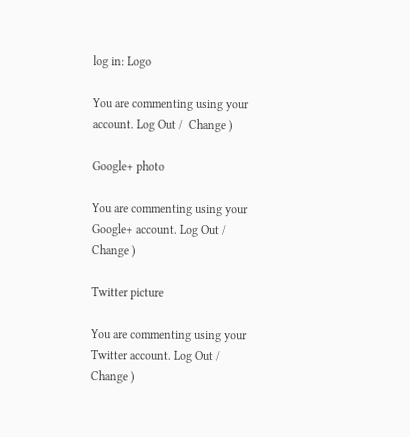log in: Logo

You are commenting using your account. Log Out /  Change )

Google+ photo

You are commenting using your Google+ account. Log Out /  Change )

Twitter picture

You are commenting using your Twitter account. Log Out /  Change )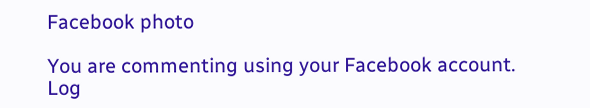Facebook photo

You are commenting using your Facebook account. Log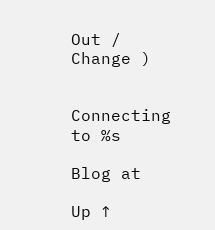Out /  Change )


Connecting to %s

Blog at

Up ↑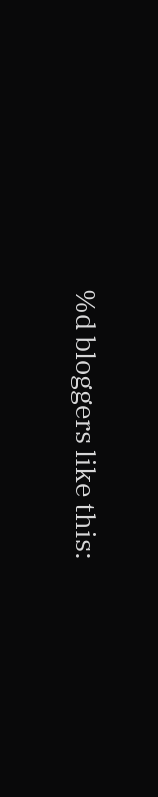%d bloggers like this: